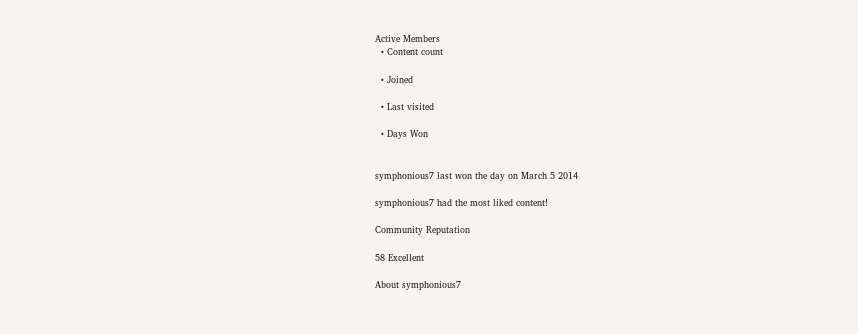Active Members
  • Content count

  • Joined

  • Last visited

  • Days Won


symphonious7 last won the day on March 5 2014

symphonious7 had the most liked content!

Community Reputation

58 Excellent

About symphonious7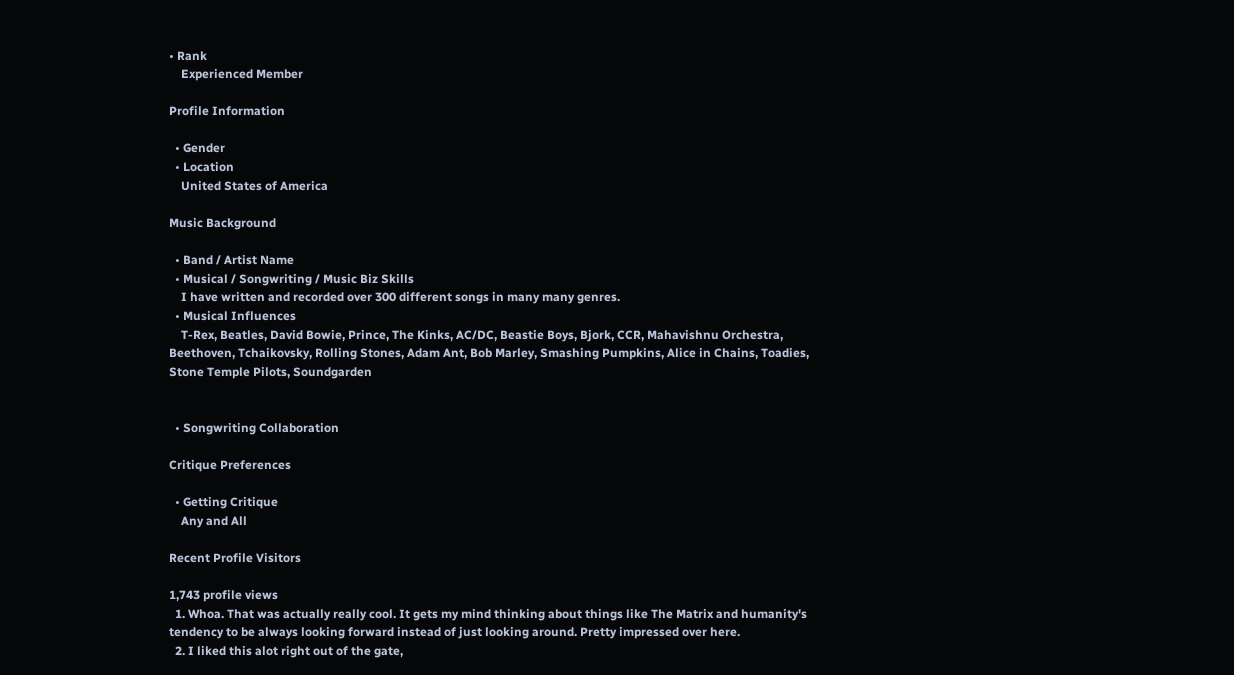• Rank
    Experienced Member

Profile Information

  • Gender
  • Location
    United States of America

Music Background

  • Band / Artist Name
  • Musical / Songwriting / Music Biz Skills
    I have written and recorded over 300 different songs in many many genres.
  • Musical Influences
    T-Rex, Beatles, David Bowie, Prince, The Kinks, AC/DC, Beastie Boys, Bjork, CCR, Mahavishnu Orchestra, Beethoven, Tchaikovsky, Rolling Stones, Adam Ant, Bob Marley, Smashing Pumpkins, Alice in Chains, Toadies, Stone Temple Pilots, Soundgarden


  • Songwriting Collaboration

Critique Preferences

  • Getting Critique
    Any and All

Recent Profile Visitors

1,743 profile views
  1. Whoa. That was actually really cool. It gets my mind thinking about things like The Matrix and humanity's tendency to be always looking forward instead of just looking around. Pretty impressed over here.
  2. I liked this alot right out of the gate,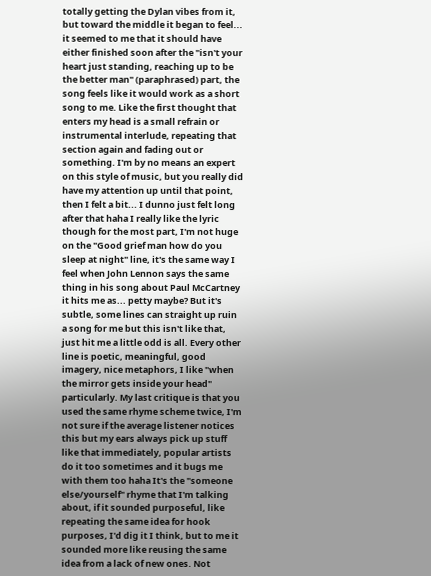totally getting the Dylan vibes from it, but toward the middle it began to feel... it seemed to me that it should have either finished soon after the "isn't your heart just standing, reaching up to be the better man" (paraphrased) part, the song feels like it would work as a short song to me. Like the first thought that enters my head is a small refrain or instrumental interlude, repeating that section again and fading out or something. I'm by no means an expert on this style of music, but you really did have my attention up until that point, then I felt a bit... I dunno just felt long after that haha I really like the lyric though for the most part, I'm not huge on the "Good grief man how do you sleep at night" line, it's the same way I feel when John Lennon says the same thing in his song about Paul McCartney it hits me as... petty maybe? But it's subtle, some lines can straight up ruin a song for me but this isn't like that, just hit me a little odd is all. Every other line is poetic, meaningful, good imagery, nice metaphors, I like "when the mirror gets inside your head" particularly. My last critique is that you used the same rhyme scheme twice, I'm not sure if the average listener notices this but my ears always pick up stuff like that immediately, popular artists do it too sometimes and it bugs me with them too haha It's the "someone else/yourself" rhyme that I'm talking about, if it sounded purposeful, like repeating the same idea for hook purposes, I'd dig it I think, but to me it sounded more like reusing the same idea from a lack of new ones. Not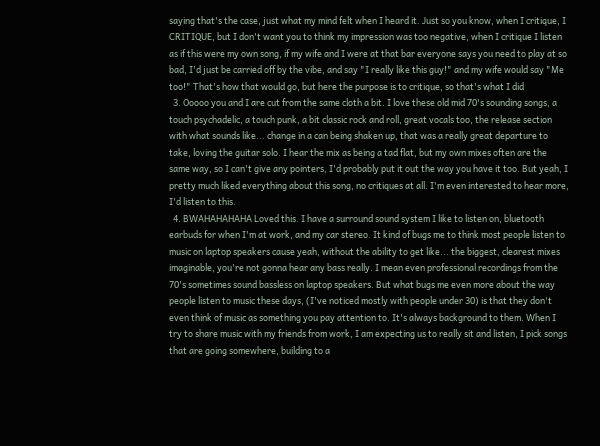saying that's the case, just what my mind felt when I heard it. Just so you know, when I critique, I CRITIQUE, but I don't want you to think my impression was too negative, when I critique I listen as if this were my own song, if my wife and I were at that bar everyone says you need to play at so bad, I'd just be carried off by the vibe, and say "I really like this guy!" and my wife would say "Me too!" That's how that would go, but here the purpose is to critique, so that's what I did
  3. Ooooo you and I are cut from the same cloth a bit. I love these old mid 70's sounding songs, a touch psychadelic, a touch punk, a bit classic rock and roll, great vocals too, the release section with what sounds like... change in a can being shaken up, that was a really great departure to take, loving the guitar solo. I hear the mix as being a tad flat, but my own mixes often are the same way, so I can't give any pointers, I'd probably put it out the way you have it too. But yeah, I pretty much liked everything about this song, no critiques at all. I'm even interested to hear more, I'd listen to this.
  4. BWAHAHAHAHA Loved this. I have a surround sound system I like to listen on, bluetooth earbuds for when I'm at work, and my car stereo. It kind of bugs me to think most people listen to music on laptop speakers cause yeah, without the ability to get like... the biggest, clearest mixes imaginable, you're not gonna hear any bass really. I mean even professional recordings from the 70's sometimes sound bassless on laptop speakers. But what bugs me even more about the way people listen to music these days, (I've noticed mostly with people under 30) is that they don't even think of music as something you pay attention to. It's always background to them. When I try to share music with my friends from work, I am expecting us to really sit and listen, I pick songs that are going somewhere, building to a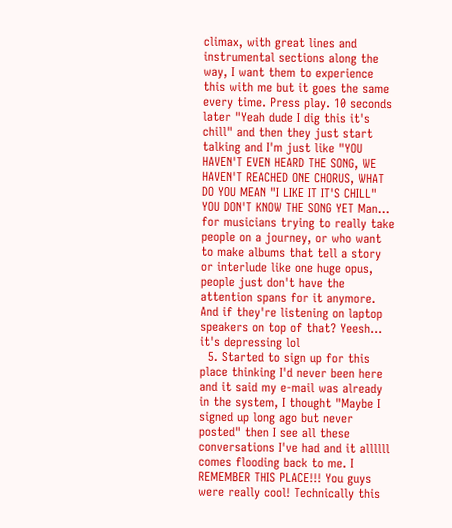climax, with great lines and instrumental sections along the way, I want them to experience this with me but it goes the same every time. Press play. 10 seconds later "Yeah dude I dig this it's chill" and then they just start talking and I'm just like "YOU HAVEN'T EVEN HEARD THE SONG, WE HAVEN'T REACHED ONE CHORUS, WHAT DO YOU MEAN "I LIKE IT IT'S CHILL" YOU DON'T KNOW THE SONG YET Man... for musicians trying to really take people on a journey, or who want to make albums that tell a story or interlude like one huge opus, people just don't have the attention spans for it anymore. And if they're listening on laptop speakers on top of that? Yeesh... it's depressing lol
  5. Started to sign up for this place thinking I'd never been here and it said my e-mail was already in the system, I thought "Maybe I signed up long ago but never posted" then I see all these conversations I've had and it allllll comes flooding back to me. I REMEMBER THIS PLACE!!! You guys were really cool! Technically this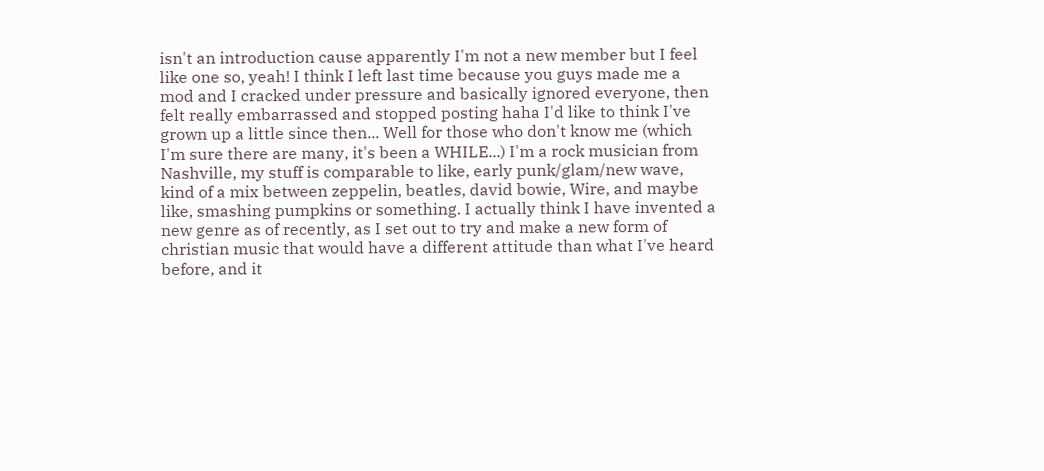isn't an introduction cause apparently I'm not a new member but I feel like one so, yeah! I think I left last time because you guys made me a mod and I cracked under pressure and basically ignored everyone, then felt really embarrassed and stopped posting haha I'd like to think I've grown up a little since then... Well for those who don't know me (which I'm sure there are many, it's been a WHILE...) I'm a rock musician from Nashville, my stuff is comparable to like, early punk/glam/new wave, kind of a mix between zeppelin, beatles, david bowie, Wire, and maybe like, smashing pumpkins or something. I actually think I have invented a new genre as of recently, as I set out to try and make a new form of christian music that would have a different attitude than what I've heard before, and it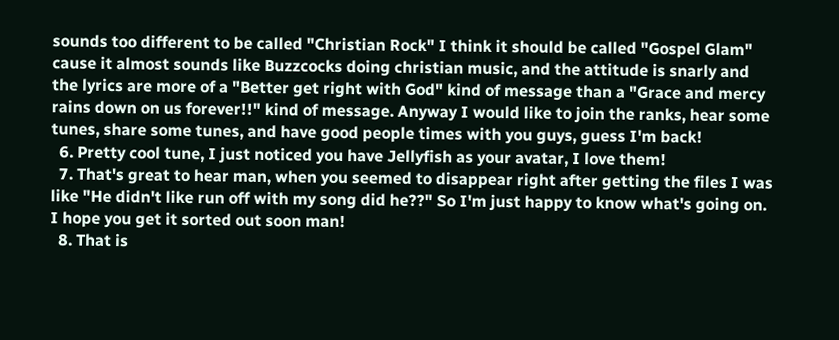sounds too different to be called "Christian Rock" I think it should be called "Gospel Glam" cause it almost sounds like Buzzcocks doing christian music, and the attitude is snarly and the lyrics are more of a "Better get right with God" kind of message than a "Grace and mercy rains down on us forever!!" kind of message. Anyway I would like to join the ranks, hear some tunes, share some tunes, and have good people times with you guys, guess I'm back!
  6. Pretty cool tune, I just noticed you have Jellyfish as your avatar, I love them!
  7. That's great to hear man, when you seemed to disappear right after getting the files I was like "He didn't like run off with my song did he??" So I'm just happy to know what's going on. I hope you get it sorted out soon man!
  8. That is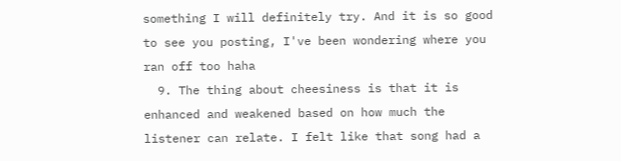something I will definitely try. And it is so good to see you posting, I've been wondering where you ran off too haha
  9. The thing about cheesiness is that it is enhanced and weakened based on how much the listener can relate. I felt like that song had a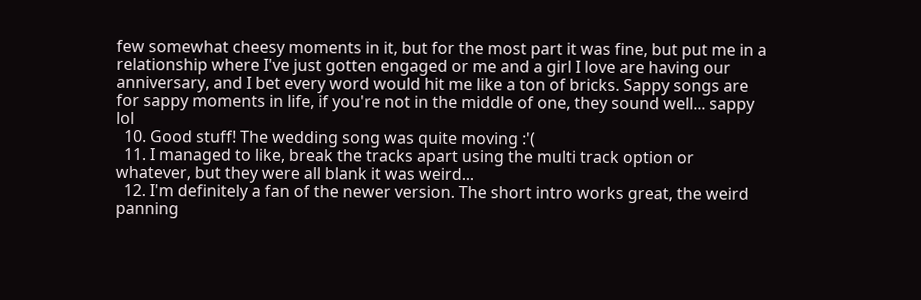few somewhat cheesy moments in it, but for the most part it was fine, but put me in a relationship where I've just gotten engaged or me and a girl I love are having our anniversary, and I bet every word would hit me like a ton of bricks. Sappy songs are for sappy moments in life, if you're not in the middle of one, they sound well... sappy lol
  10. Good stuff! The wedding song was quite moving :'(
  11. I managed to like, break the tracks apart using the multi track option or whatever, but they were all blank it was weird...
  12. I'm definitely a fan of the newer version. The short intro works great, the weird panning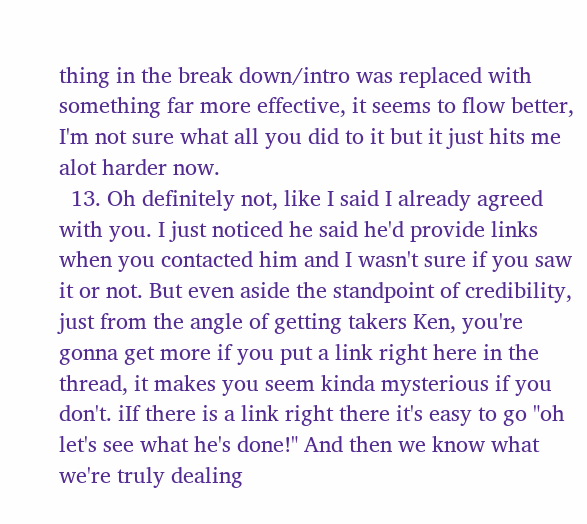thing in the break down/intro was replaced with something far more effective, it seems to flow better, I'm not sure what all you did to it but it just hits me alot harder now.
  13. Oh definitely not, like I said I already agreed with you. I just noticed he said he'd provide links when you contacted him and I wasn't sure if you saw it or not. But even aside the standpoint of credibility, just from the angle of getting takers Ken, you're gonna get more if you put a link right here in the thread, it makes you seem kinda mysterious if you don't. iIf there is a link right there it's easy to go "oh let's see what he's done!" And then we know what we're truly dealing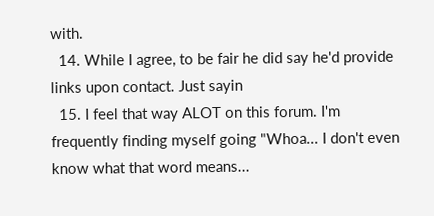with.
  14. While I agree, to be fair he did say he'd provide links upon contact. Just sayin
  15. I feel that way ALOT on this forum. I'm frequently finding myself going "Whoa... I don't even know what that word means...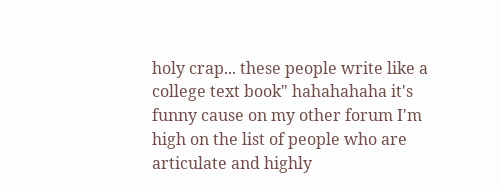holy crap... these people write like a college text book" hahahahaha it's funny cause on my other forum I'm high on the list of people who are articulate and highly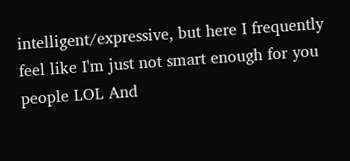intelligent/expressive, but here I frequently feel like I'm just not smart enough for you people LOL And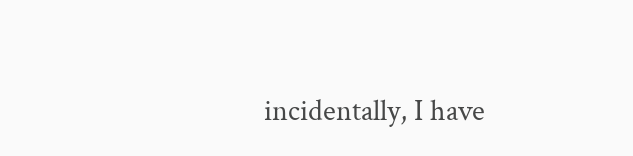incidentally, I have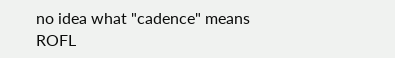no idea what "cadence" means ROFL